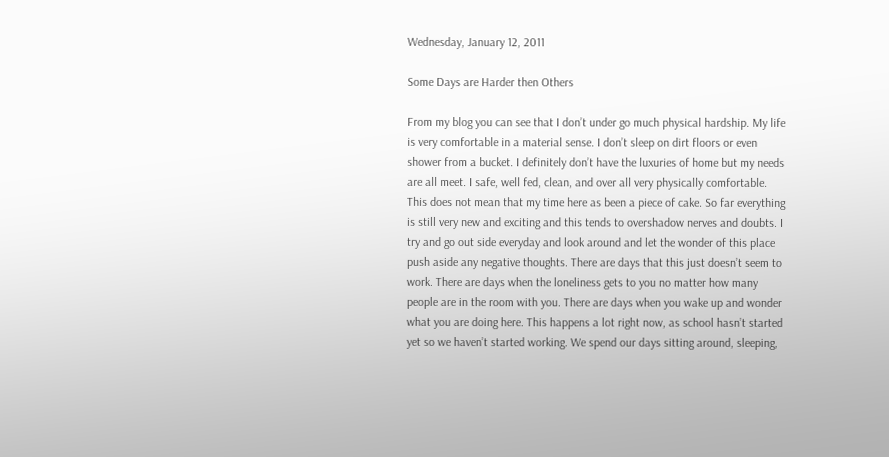Wednesday, January 12, 2011

Some Days are Harder then Others

From my blog you can see that I don’t under go much physical hardship. My life is very comfortable in a material sense. I don’t sleep on dirt floors or even shower from a bucket. I definitely don’t have the luxuries of home but my needs are all meet. I safe, well fed, clean, and over all very physically comfortable. This does not mean that my time here as been a piece of cake. So far everything is still very new and exciting and this tends to overshadow nerves and doubts. I try and go out side everyday and look around and let the wonder of this place push aside any negative thoughts. There are days that this just doesn’t seem to work. There are days when the loneliness gets to you no matter how many people are in the room with you. There are days when you wake up and wonder what you are doing here. This happens a lot right now, as school hasn’t started yet so we haven’t started working. We spend our days sitting around, sleeping,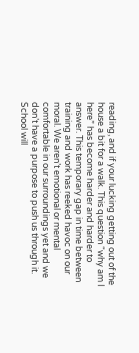reading, and if your lucking getting out of the house a bit for a walk. This question “why am I here” has become harder and harder to answer. This temporary gap in time between training and work has reeked havoc on our moral. We aren’t emotional or mental comfortable in our surroundings yet and we don’t have a purpose to push us through it. School will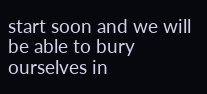start soon and we will be able to bury ourselves in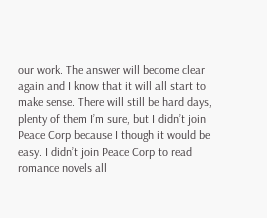our work. The answer will become clear again and I know that it will all start to make sense. There will still be hard days, plenty of them I’m sure, but I didn’t join Peace Corp because I though it would be easy. I didn’t join Peace Corp to read romance novels all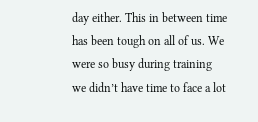day either. This in between time has been tough on all of us. We were so busy during training we didn’t have time to face a lot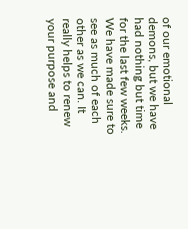of our emotional demons, but we have had nothing but time for the last few weeks. We have made sure to see as much of each other as we can. It really helps to renew your purpose and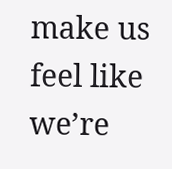make us feel like we’re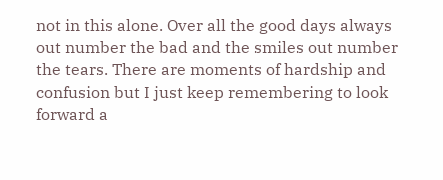not in this alone. Over all the good days always out number the bad and the smiles out number the tears. There are moments of hardship and confusion but I just keep remembering to look forward a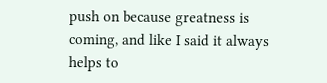push on because greatness is coming, and like I said it always helps to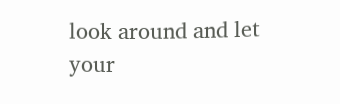look around and let your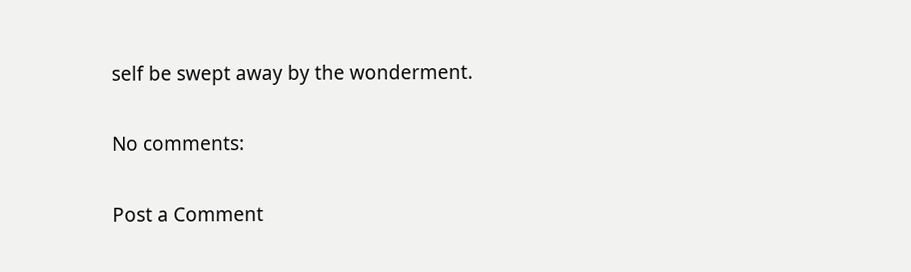self be swept away by the wonderment.

No comments:

Post a Comment